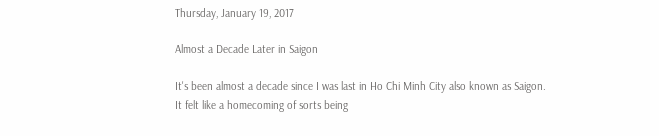Thursday, January 19, 2017

Almost a Decade Later in Saigon

It's been almost a decade since I was last in Ho Chi Minh City also known as Saigon.  It felt like a homecoming of sorts being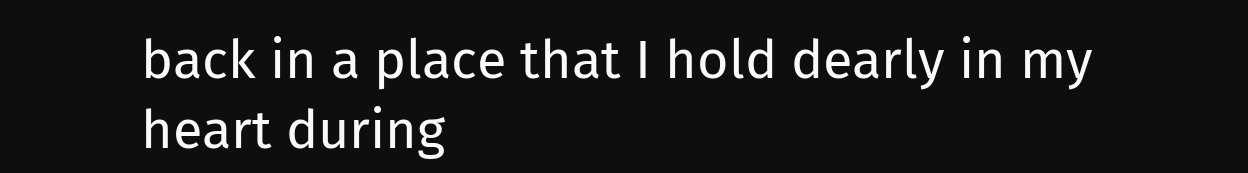back in a place that I hold dearly in my heart during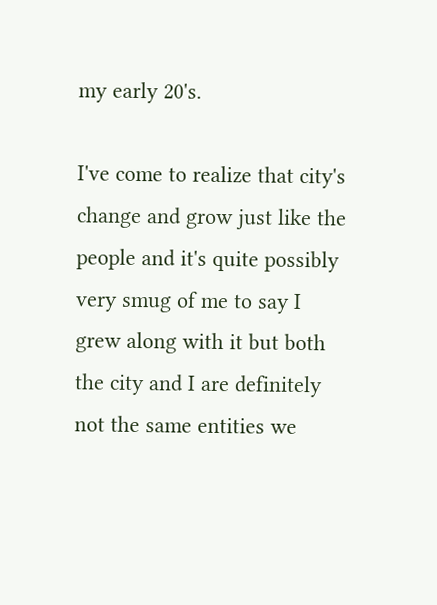my early 20's.

I've come to realize that city's change and grow just like the people and it's quite possibly very smug of me to say I grew along with it but both the city and I are definitely not the same entities we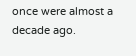once were almost a decade ago.